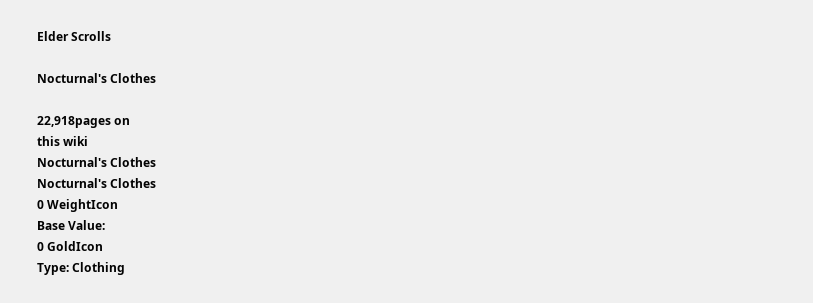Elder Scrolls

Nocturnal's Clothes

22,918pages on
this wiki
Nocturnal's Clothes
Nocturnal's Clothes
0 WeightIcon
Base Value:
0 GoldIcon
Type: Clothing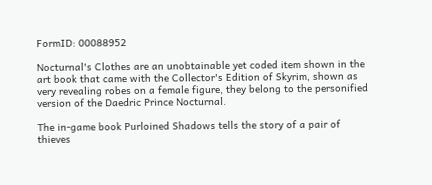FormID: 00088952

Nocturnal's Clothes are an unobtainable yet coded item shown in the art book that came with the Collector's Edition of Skyrim, shown as very revealing robes on a female figure, they belong to the personified version of the Daedric Prince Nocturnal.

The in-game book Purloined Shadows tells the story of a pair of thieves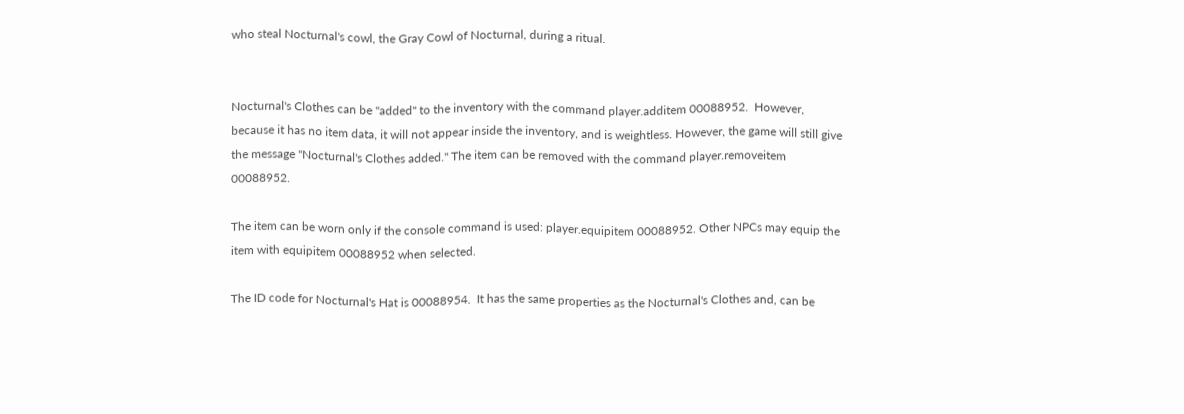who steal Nocturnal's cowl, the Gray Cowl of Nocturnal, during a ritual.


Nocturnal's Clothes can be "added" to the inventory with the command player.additem 00088952.  However, because it has no item data, it will not appear inside the inventory, and is weightless. However, the game will still give the message "Nocturnal's Clothes added." The item can be removed with the command player.removeitem 00088952.

The item can be worn only if the console command is used: player.equipitem 00088952. Other NPCs may equip the item with equipitem 00088952 when selected.

The ID code for Nocturnal's Hat is 00088954.  It has the same properties as the Nocturnal's Clothes and, can be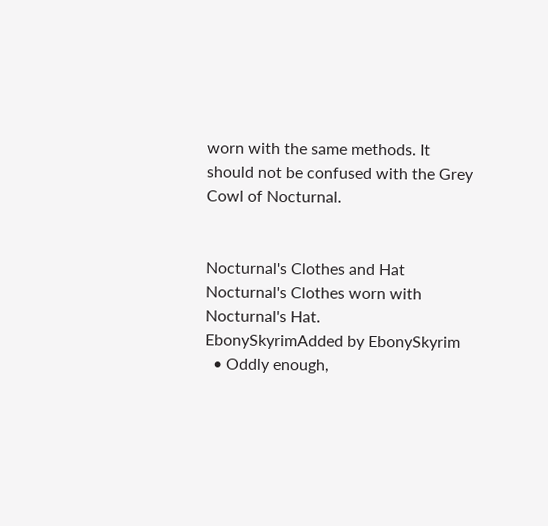worn with the same methods. It should not be confused with the Grey Cowl of Nocturnal.


Nocturnal's Clothes and Hat
Nocturnal's Clothes worn with Nocturnal's Hat.
EbonySkyrimAdded by EbonySkyrim
  • Oddly enough,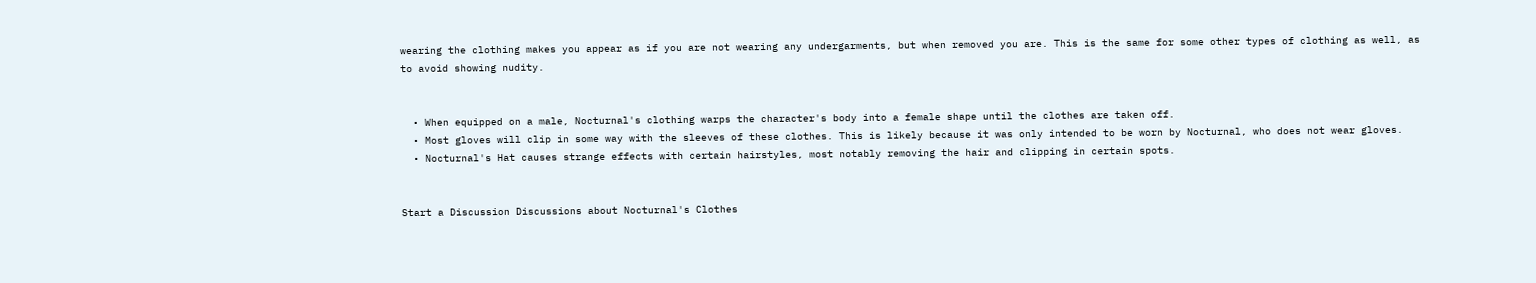wearing the clothing makes you appear as if you are not wearing any undergarments, but when removed you are. This is the same for some other types of clothing as well, as to avoid showing nudity.


  • When equipped on a male, Nocturnal's clothing warps the character's body into a female shape until the clothes are taken off.
  • Most gloves will clip in some way with the sleeves of these clothes. This is likely because it was only intended to be worn by Nocturnal, who does not wear gloves.
  • Nocturnal's Hat causes strange effects with certain hairstyles, most notably removing the hair and clipping in certain spots.


Start a Discussion Discussions about Nocturnal's Clothes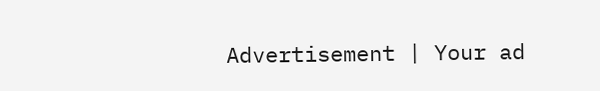Advertisement | Your ad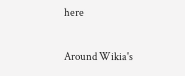here

Around Wikia's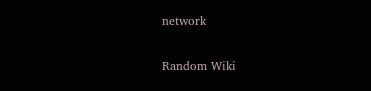network

Random Wiki